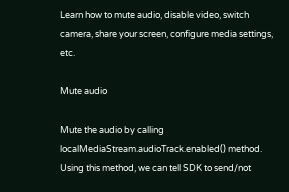Learn how to mute audio, disable video, switch camera, share your screen, configure media settings, etc.

Mute audio

Mute the audio by calling localMediaStream.audioTrack.enabled() method. Using this method, we can tell SDK to send/not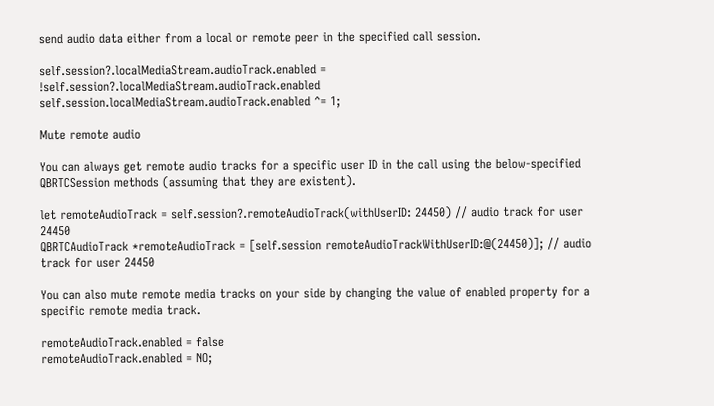send audio data either from a local or remote peer in the specified call session.

self.session?.localMediaStream.audioTrack.enabled = !self.session?.localMediaStream.audioTrack.enabled
self.session.localMediaStream.audioTrack.enabled ^= 1;

Mute remote audio

You can always get remote audio tracks for a specific user ID in the call using the below-specified QBRTCSession methods (assuming that they are existent).

let remoteAudioTrack = self.session?.remoteAudioTrack(withUserID: 24450) // audio track for user 24450
QBRTCAudioTrack *remoteAudioTrack = [self.session remoteAudioTrackWithUserID:@(24450)]; // audio track for user 24450

You can also mute remote media tracks on your side by changing the value of enabled property for a specific remote media track.

remoteAudioTrack.enabled = false
remoteAudioTrack.enabled = NO;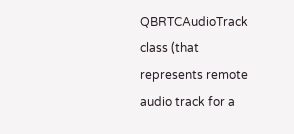QBRTCAudioTrack class (that represents remote audio track for a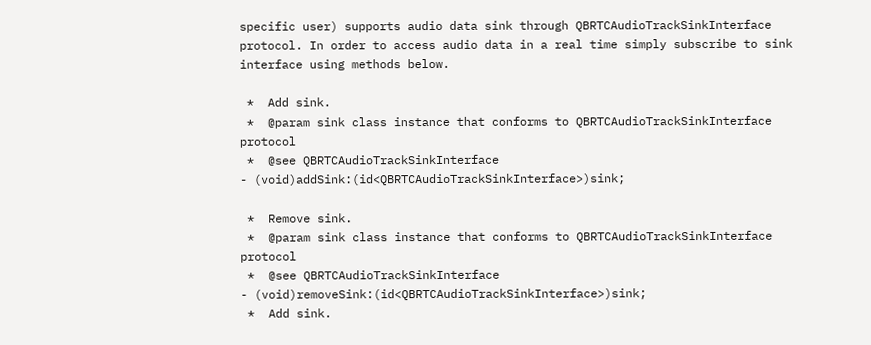specific user) supports audio data sink through QBRTCAudioTrackSinkInterface protocol. In order to access audio data in a real time simply subscribe to sink interface using methods below.

 *  Add sink.
 *  @param sink class instance that conforms to QBRTCAudioTrackSinkInterface protocol
 *  @see QBRTCAudioTrackSinkInterface
- (void)addSink:(id<QBRTCAudioTrackSinkInterface>)sink;

 *  Remove sink.
 *  @param sink class instance that conforms to QBRTCAudioTrackSinkInterface protocol
 *  @see QBRTCAudioTrackSinkInterface
- (void)removeSink:(id<QBRTCAudioTrackSinkInterface>)sink;
 *  Add sink.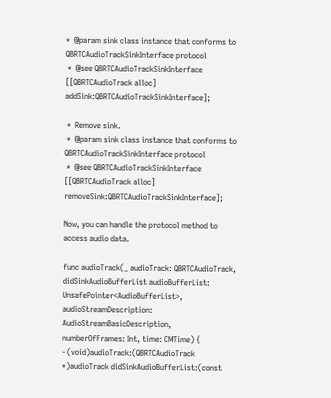*  @param sink class instance that conforms to QBRTCAudioTrackSinkInterface protocol
 *  @see QBRTCAudioTrackSinkInterface
[[QBRTCAudioTrack alloc] addSink:QBRTCAudioTrackSinkInterface];

 *  Remove sink.
 *  @param sink class instance that conforms to QBRTCAudioTrackSinkInterface protocol
 *  @see QBRTCAudioTrackSinkInterface
[[QBRTCAudioTrack alloc] removeSink:QBRTCAudioTrackSinkInterface];

Now, you can handle the protocol method to access audio data.

func audioTrack(_ audioTrack: QBRTCAudioTrack, didSinkAudioBufferList audioBufferList: UnsafePointer<AudioBufferList>, audioStreamDescription: AudioStreamBasicDescription, numberOfFrames: Int, time: CMTime) {
- (void)audioTrack:(QBRTCAudioTrack *)audioTrack didSinkAudioBufferList:(const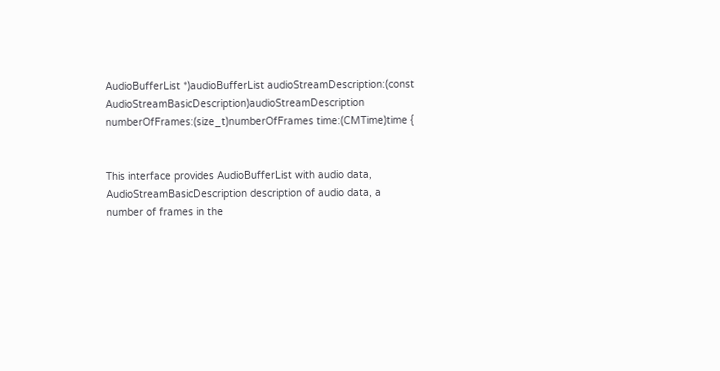AudioBufferList *)audioBufferList audioStreamDescription:(const AudioStreamBasicDescription)audioStreamDescription numberOfFrames:(size_t)numberOfFrames time:(CMTime)time {


This interface provides AudioBufferList with audio data, AudioStreamBasicDescription description of audio data, a number of frames in the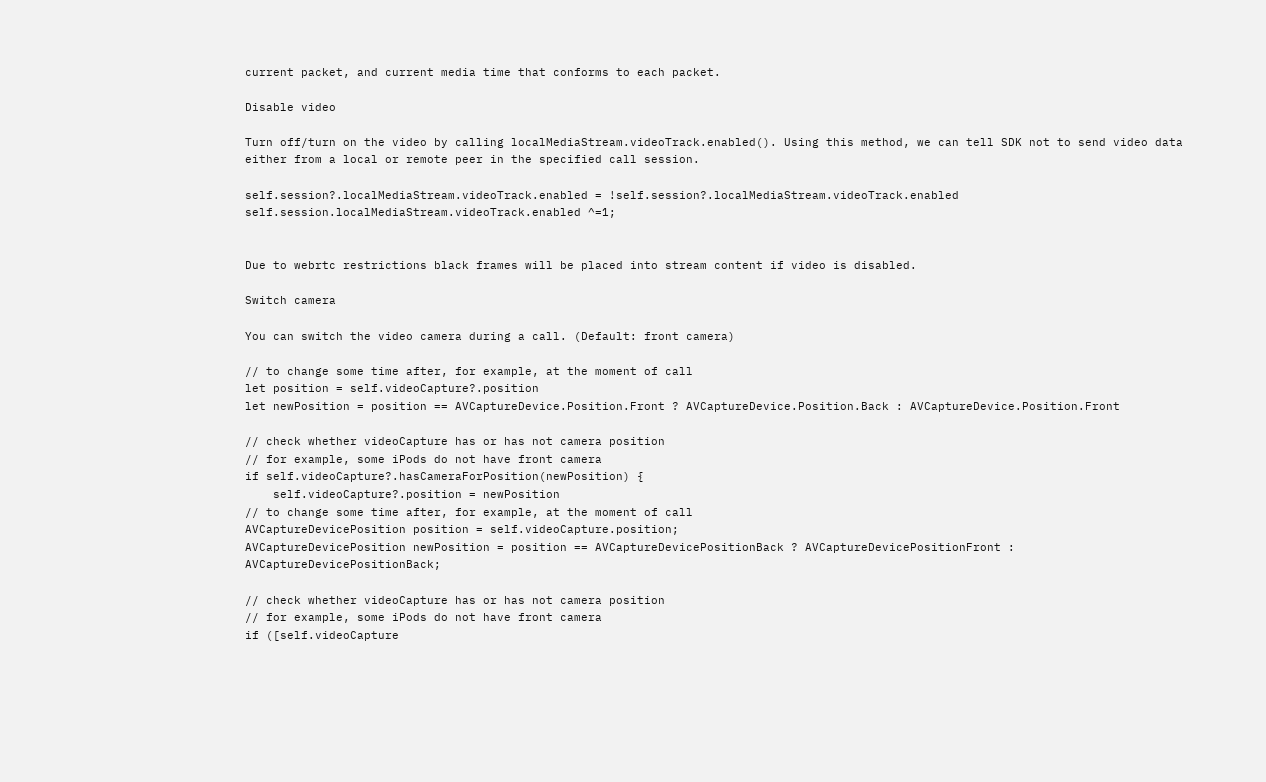current packet, and current media time that conforms to each packet.

Disable video

Turn off/turn on the video by calling localMediaStream.videoTrack.enabled(). Using this method, we can tell SDK not to send video data either from a local or remote peer in the specified call session.

self.session?.localMediaStream.videoTrack.enabled = !self.session?.localMediaStream.videoTrack.enabled
self.session.localMediaStream.videoTrack.enabled ^=1;


Due to webrtc restrictions black frames will be placed into stream content if video is disabled.

Switch camera

You can switch the video camera during a call. (Default: front camera)

// to change some time after, for example, at the moment of call
let position = self.videoCapture?.position
let newPosition = position == AVCaptureDevice.Position.Front ? AVCaptureDevice.Position.Back : AVCaptureDevice.Position.Front

// check whether videoCapture has or has not camera position
// for example, some iPods do not have front camera
if self.videoCapture?.hasCameraForPosition(newPosition) {
    self.videoCapture?.position = newPosition
// to change some time after, for example, at the moment of call
AVCaptureDevicePosition position = self.videoCapture.position;
AVCaptureDevicePosition newPosition = position == AVCaptureDevicePositionBack ? AVCaptureDevicePositionFront : AVCaptureDevicePositionBack;

// check whether videoCapture has or has not camera position
// for example, some iPods do not have front camera
if ([self.videoCapture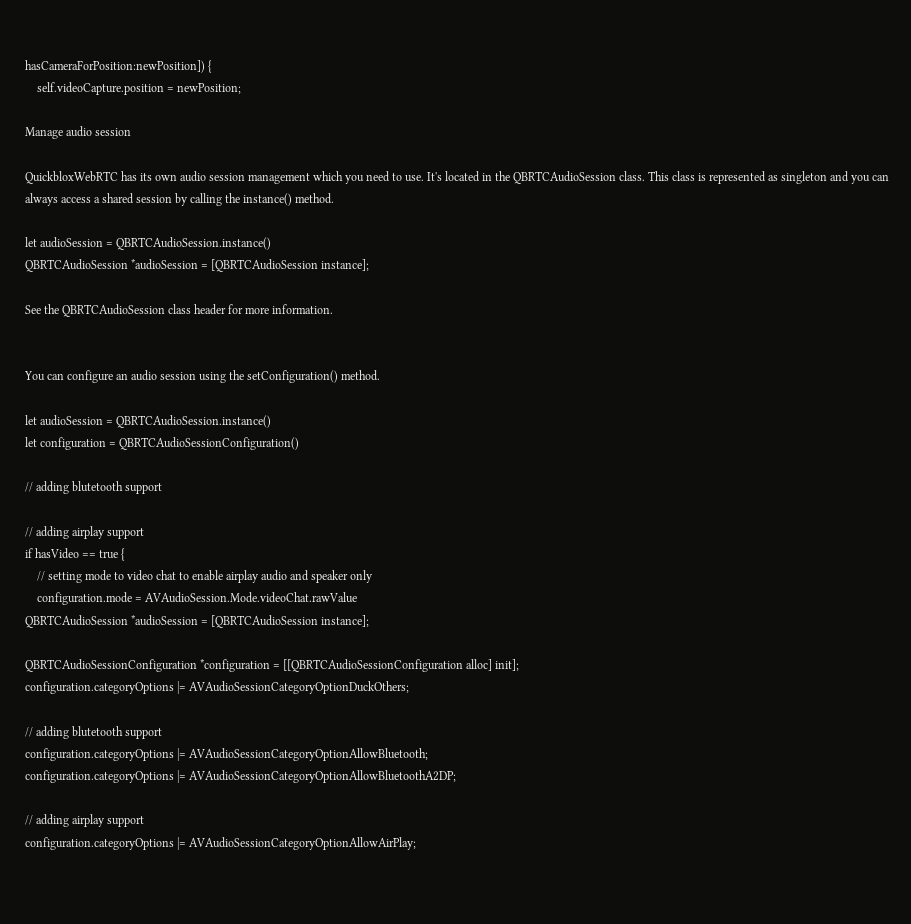hasCameraForPosition:newPosition]) {
    self.videoCapture.position = newPosition;

Manage audio session

QuickbloxWebRTC has its own audio session management which you need to use. It's located in the QBRTCAudioSession class. This class is represented as singleton and you can always access a shared session by calling the instance() method.

let audioSession = QBRTCAudioSession.instance()
QBRTCAudioSession *audioSession = [QBRTCAudioSession instance];

See the QBRTCAudioSession class header for more information.


You can configure an audio session using the setConfiguration() method.

let audioSession = QBRTCAudioSession.instance()
let configuration = QBRTCAudioSessionConfiguration()

// adding blutetooth support

// adding airplay support
if hasVideo == true {
    // setting mode to video chat to enable airplay audio and speaker only
    configuration.mode = AVAudioSession.Mode.videoChat.rawValue
QBRTCAudioSession *audioSession = [QBRTCAudioSession instance];

QBRTCAudioSessionConfiguration *configuration = [[QBRTCAudioSessionConfiguration alloc] init];
configuration.categoryOptions |= AVAudioSessionCategoryOptionDuckOthers;

// adding blutetooth support
configuration.categoryOptions |= AVAudioSessionCategoryOptionAllowBluetooth;
configuration.categoryOptions |= AVAudioSessionCategoryOptionAllowBluetoothA2DP;

// adding airplay support
configuration.categoryOptions |= AVAudioSessionCategoryOptionAllowAirPlay;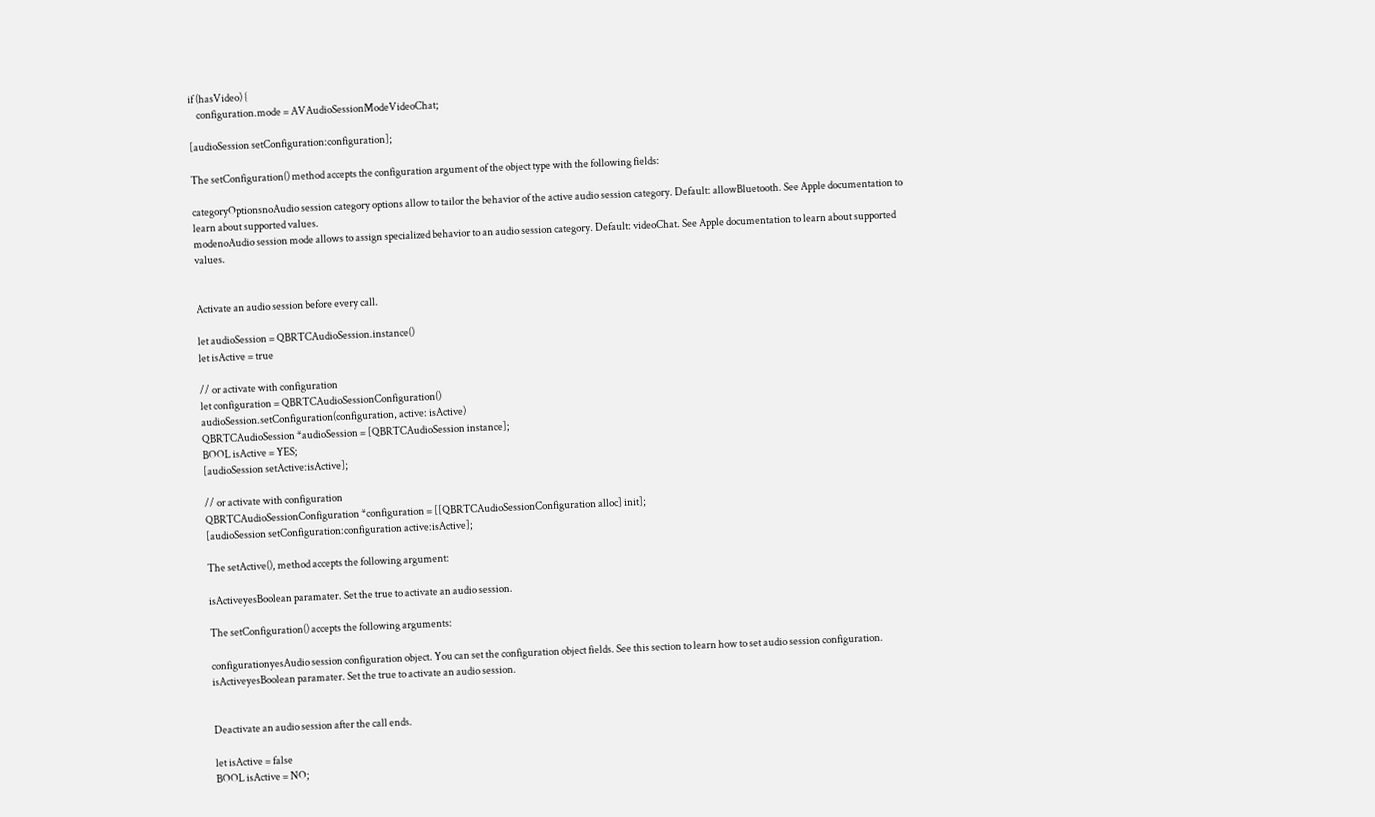if (hasVideo) {
    configuration.mode = AVAudioSessionModeVideoChat;

[audioSession setConfiguration:configuration];

The setConfiguration() method accepts the configuration argument of the object type with the following fields:

categoryOptionsnoAudio session category options allow to tailor the behavior of the active audio session category. Default: allowBluetooth. See Apple documentation to learn about supported values.
modenoAudio session mode allows to assign specialized behavior to an audio session category. Default: videoChat. See Apple documentation to learn about supported values.


Activate an audio session before every call.

let audioSession = QBRTCAudioSession.instance()
let isActive = true

// or activate with configuration
let configuration = QBRTCAudioSessionConfiguration()
audioSession.setConfiguration(configuration, active: isActive)
QBRTCAudioSession *audioSession = [QBRTCAudioSession instance];
BOOL isActive = YES;
[audioSession setActive:isActive];

// or activate with configuration
QBRTCAudioSessionConfiguration *configuration = [[QBRTCAudioSessionConfiguration alloc] init];
[audioSession setConfiguration:configuration active:isActive];

The setActive(), method accepts the following argument:

isActiveyesBoolean paramater. Set the true to activate an audio session.

The setConfiguration() accepts the following arguments:

configurationyesAudio session configuration object. You can set the configuration object fields. See this section to learn how to set audio session configuration.
isActiveyesBoolean paramater. Set the true to activate an audio session.


Deactivate an audio session after the call ends.

let isActive = false
BOOL isActive = NO;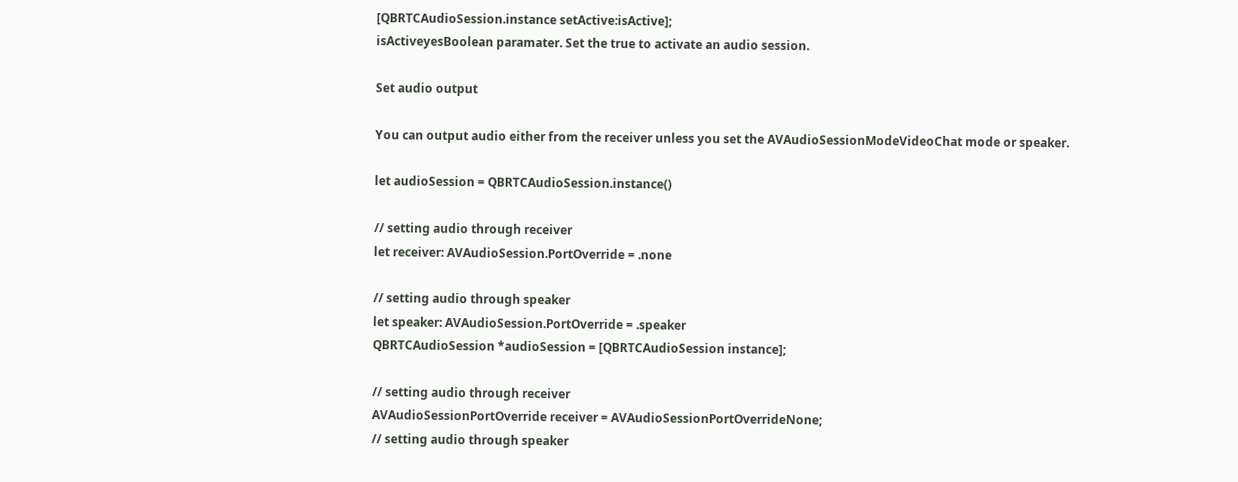[QBRTCAudioSession.instance setActive:isActive];
isActiveyesBoolean paramater. Set the true to activate an audio session.

Set audio output

You can output audio either from the receiver unless you set the AVAudioSessionModeVideoChat mode or speaker.

let audioSession = QBRTCAudioSession.instance()

// setting audio through receiver
let receiver: AVAudioSession.PortOverride = .none

// setting audio through speaker
let speaker: AVAudioSession.PortOverride = .speaker
QBRTCAudioSession *audioSession = [QBRTCAudioSession instance];

// setting audio through receiver
AVAudioSessionPortOverride receiver = AVAudioSessionPortOverrideNone;
// setting audio through speaker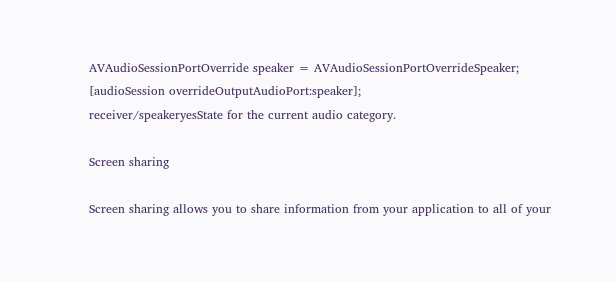AVAudioSessionPortOverride speaker = AVAudioSessionPortOverrideSpeaker;
[audioSession overrideOutputAudioPort:speaker];
receiver/speakeryesState for the current audio category.

Screen sharing

Screen sharing allows you to share information from your application to all of your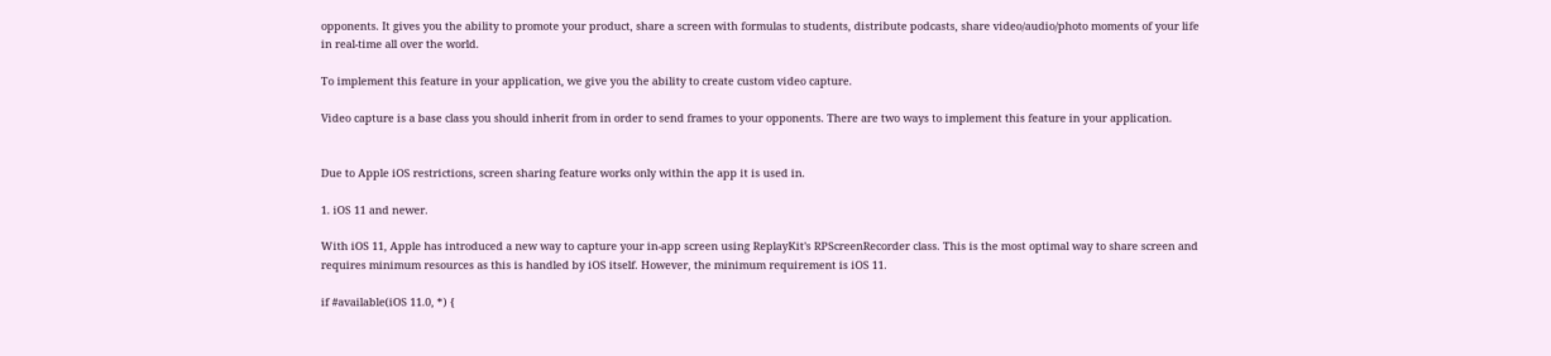opponents. It gives you the ability to promote your product, share a screen with formulas to students, distribute podcasts, share video/audio/photo moments of your life in real-time all over the world.

To implement this feature in your application, we give you the ability to create custom video capture.

Video capture is a base class you should inherit from in order to send frames to your opponents. There are two ways to implement this feature in your application.


Due to Apple iOS restrictions, screen sharing feature works only within the app it is used in.

1. iOS 11 and newer.

With iOS 11, Apple has introduced a new way to capture your in-app screen using ReplayKit's RPScreenRecorder class. This is the most optimal way to share screen and requires minimum resources as this is handled by iOS itself. However, the minimum requirement is iOS 11.

if #available(iOS 11.0, *) {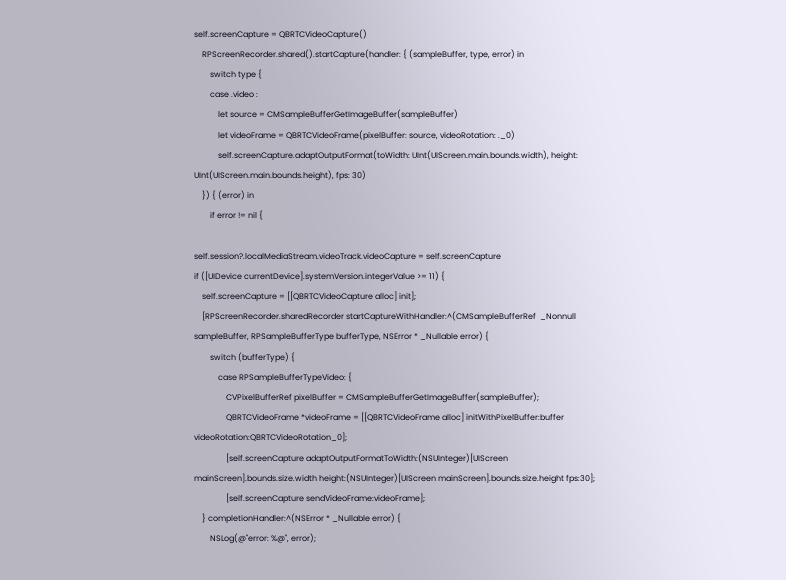self.screenCapture = QBRTCVideoCapture()
    RPScreenRecorder.shared().startCapture(handler: { (sampleBuffer, type, error) in
        switch type {
        case .video :
            let source = CMSampleBufferGetImageBuffer(sampleBuffer)
            let videoFrame = QBRTCVideoFrame(pixelBuffer: source, videoRotation: ._0)
            self.screenCapture.adaptOutputFormat(toWidth: UInt(UIScreen.main.bounds.width), height: UInt(UIScreen.main.bounds.height), fps: 30)
    }) { (error) in
        if error != nil {

self.session?.localMediaStream.videoTrack.videoCapture = self.screenCapture
if ([UIDevice currentDevice].systemVersion.integerValue >= 11) {
    self.screenCapture = [[QBRTCVideoCapture alloc] init];
    [RPScreenRecorder.sharedRecorder startCaptureWithHandler:^(CMSampleBufferRef  _Nonnull sampleBuffer, RPSampleBufferType bufferType, NSError * _Nullable error) {
        switch (bufferType) {
            case RPSampleBufferTypeVideo: {
                CVPixelBufferRef pixelBuffer = CMSampleBufferGetImageBuffer(sampleBuffer);
                QBRTCVideoFrame *videoFrame = [[QBRTCVideoFrame alloc] initWithPixelBuffer:buffer videoRotation:QBRTCVideoRotation_0];
                [self.screenCapture adaptOutputFormatToWidth:(NSUInteger)[UIScreen mainScreen].bounds.size.width height:(NSUInteger)[UIScreen mainScreen].bounds.size.height fps:30];
                [self.screenCapture sendVideoFrame:videoFrame];
    } completionHandler:^(NSError * _Nullable error) {
        NSLog(@"error: %@", error);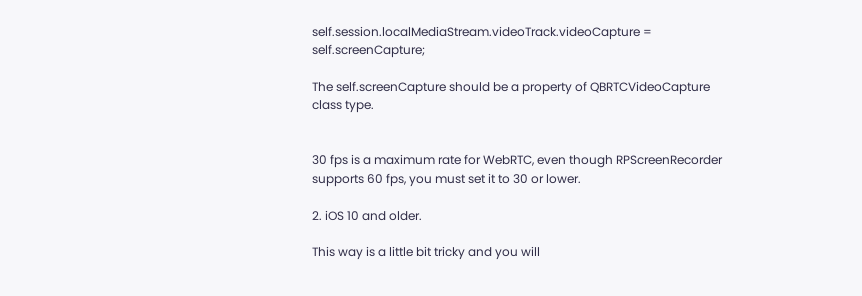self.session.localMediaStream.videoTrack.videoCapture = self.screenCapture;

The self.screenCapture should be a property of QBRTCVideoCapture class type.


30 fps is a maximum rate for WebRTC, even though RPScreenRecorder supports 60 fps, you must set it to 30 or lower.

2. iOS 10 and older.

This way is a little bit tricky and you will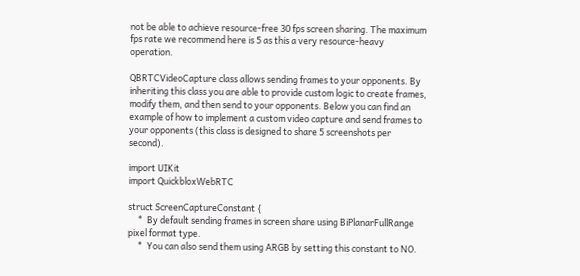not be able to achieve resource-free 30 fps screen sharing. The maximum fps rate we recommend here is 5 as this a very resource-heavy operation.

QBRTCVideoCapture class allows sending frames to your opponents. By inheriting this class you are able to provide custom logic to create frames, modify them, and then send to your opponents. Below you can find an example of how to implement a custom video capture and send frames to your opponents (this class is designed to share 5 screenshots per second).

import UIKit
import QuickbloxWebRTC

struct ScreenCaptureConstant {
     *  By default sending frames in screen share using BiPlanarFullRange pixel format type.
     *  You can also send them using ARGB by setting this constant to NO.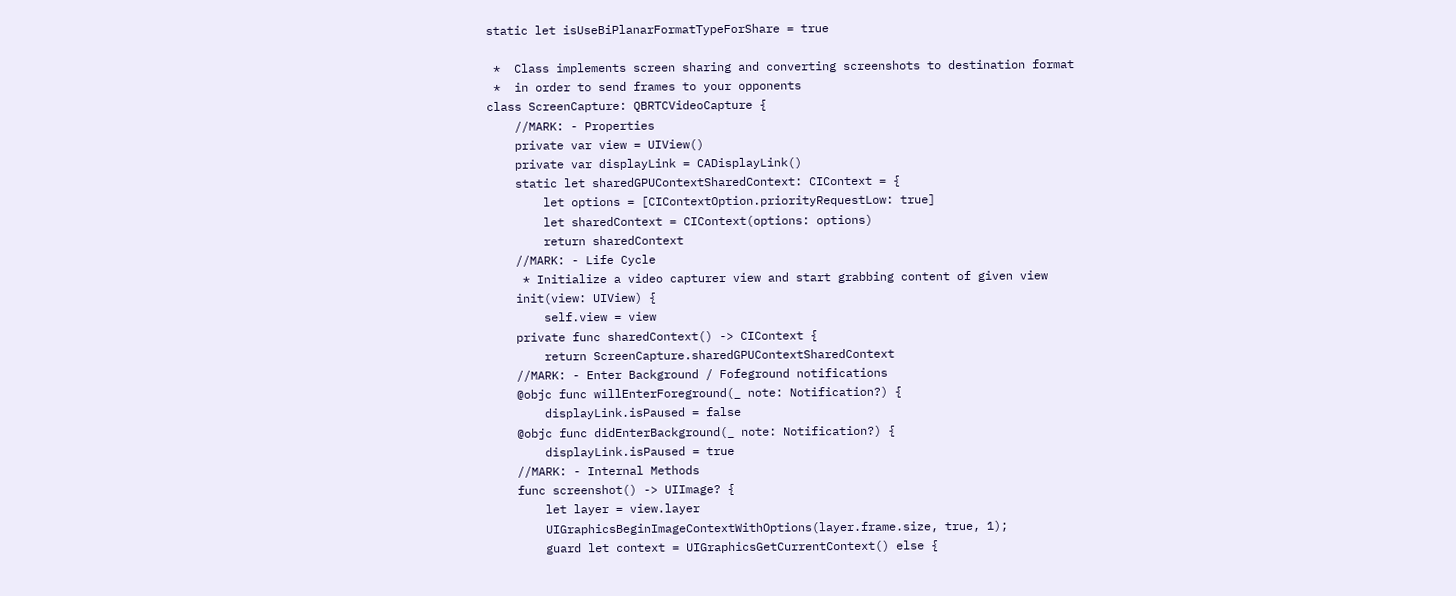static let isUseBiPlanarFormatTypeForShare = true

 *  Class implements screen sharing and converting screenshots to destination format
 *  in order to send frames to your opponents
class ScreenCapture: QBRTCVideoCapture {
    //MARK: - Properties
    private var view = UIView()
    private var displayLink = CADisplayLink()
    static let sharedGPUContextSharedContext: CIContext = {
        let options = [CIContextOption.priorityRequestLow: true]
        let sharedContext = CIContext(options: options)
        return sharedContext
    //MARK: - Life Cycle
     * Initialize a video capturer view and start grabbing content of given view
    init(view: UIView) {
        self.view = view
    private func sharedContext() -> CIContext {
        return ScreenCapture.sharedGPUContextSharedContext
    //MARK: - Enter Background / Fofeground notifications
    @objc func willEnterForeground(_ note: Notification?) {
        displayLink.isPaused = false
    @objc func didEnterBackground(_ note: Notification?) {
        displayLink.isPaused = true
    //MARK: - Internal Methods
    func screenshot() -> UIImage? {
        let layer = view.layer
        UIGraphicsBeginImageContextWithOptions(layer.frame.size, true, 1);
        guard let context = UIGraphicsGetCurrentContext() else {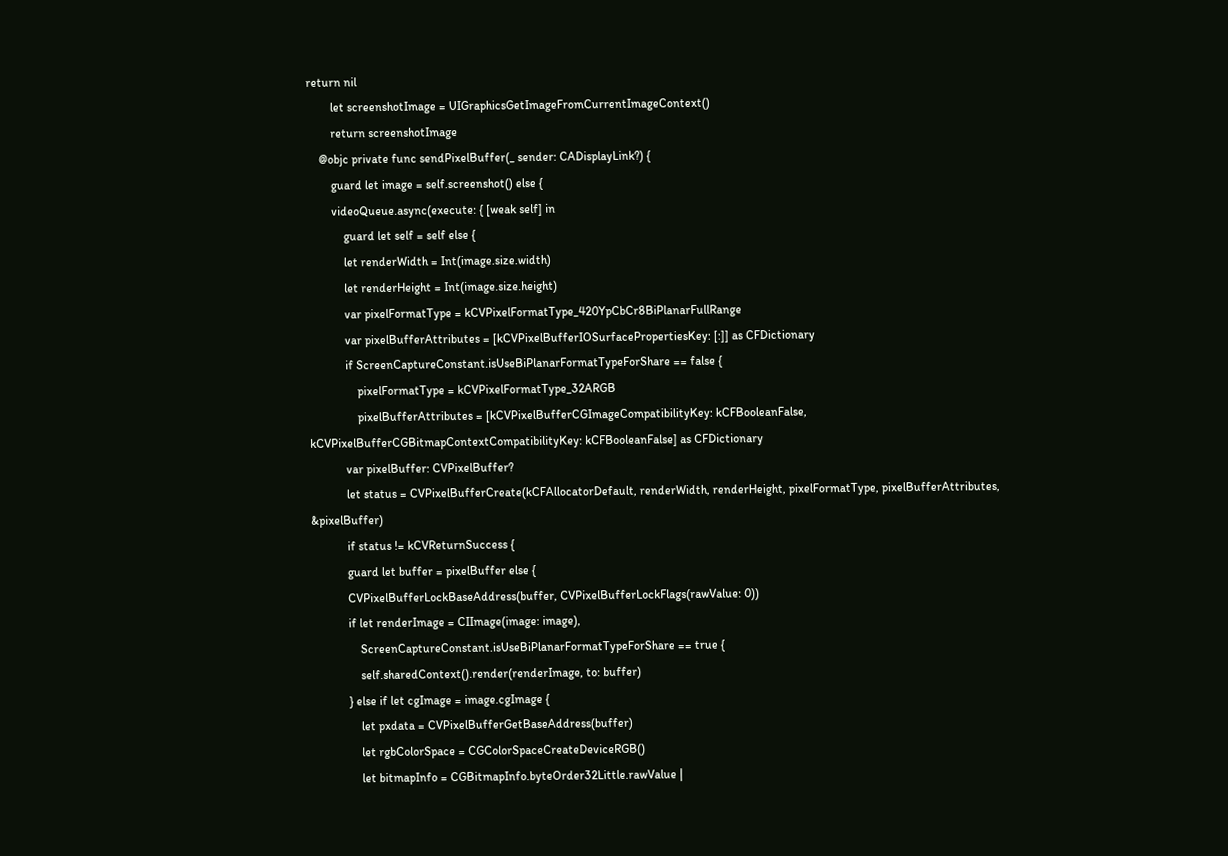return nil
        let screenshotImage = UIGraphicsGetImageFromCurrentImageContext()
        return screenshotImage
    @objc private func sendPixelBuffer(_ sender: CADisplayLink?) {
        guard let image = self.screenshot() else {
        videoQueue.async(execute: { [weak self] in
            guard let self = self else {
            let renderWidth = Int(image.size.width)
            let renderHeight = Int(image.size.height)
            var pixelFormatType = kCVPixelFormatType_420YpCbCr8BiPlanarFullRange
            var pixelBufferAttributes = [kCVPixelBufferIOSurfacePropertiesKey: [:]] as CFDictionary
            if ScreenCaptureConstant.isUseBiPlanarFormatTypeForShare == false {
                pixelFormatType = kCVPixelFormatType_32ARGB
                pixelBufferAttributes = [kCVPixelBufferCGImageCompatibilityKey: kCFBooleanFalse, kCVPixelBufferCGBitmapContextCompatibilityKey: kCFBooleanFalse] as CFDictionary
            var pixelBuffer: CVPixelBuffer?
            let status = CVPixelBufferCreate(kCFAllocatorDefault, renderWidth, renderHeight, pixelFormatType, pixelBufferAttributes, &pixelBuffer)
            if status != kCVReturnSuccess {
            guard let buffer = pixelBuffer else {
            CVPixelBufferLockBaseAddress(buffer, CVPixelBufferLockFlags(rawValue: 0))
            if let renderImage = CIImage(image: image),
                ScreenCaptureConstant.isUseBiPlanarFormatTypeForShare == true {
                self.sharedContext().render(renderImage, to: buffer)
            } else if let cgImage = image.cgImage {
                let pxdata = CVPixelBufferGetBaseAddress(buffer)
                let rgbColorSpace = CGColorSpaceCreateDeviceRGB()
                let bitmapInfo = CGBitmapInfo.byteOrder32Little.rawValue |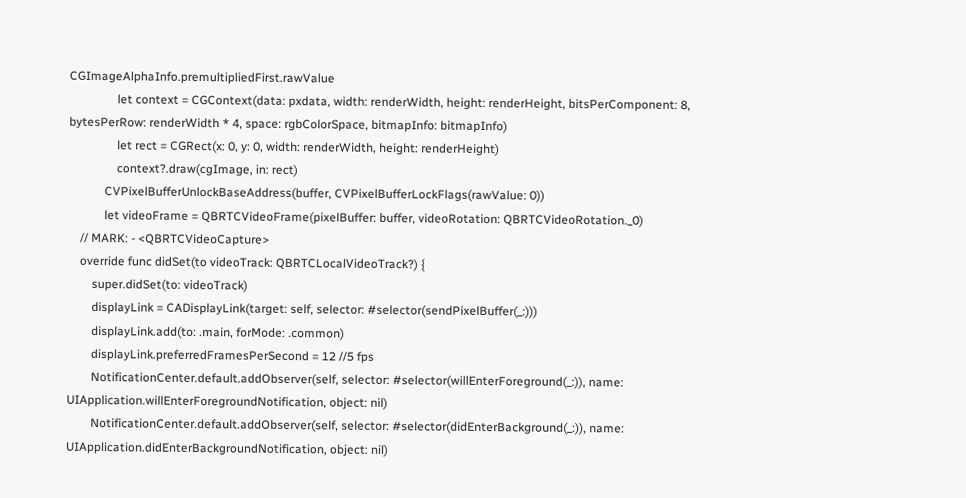CGImageAlphaInfo.premultipliedFirst.rawValue
                let context = CGContext(data: pxdata, width: renderWidth, height: renderHeight, bitsPerComponent: 8, bytesPerRow: renderWidth * 4, space: rgbColorSpace, bitmapInfo: bitmapInfo)
                let rect = CGRect(x: 0, y: 0, width: renderWidth, height: renderHeight)
                context?.draw(cgImage, in: rect)
            CVPixelBufferUnlockBaseAddress(buffer, CVPixelBufferLockFlags(rawValue: 0))
            let videoFrame = QBRTCVideoFrame(pixelBuffer: buffer, videoRotation: QBRTCVideoRotation._0)
    // MARK: - <QBRTCVideoCapture>
    override func didSet(to videoTrack: QBRTCLocalVideoTrack?) {
        super.didSet(to: videoTrack)
        displayLink = CADisplayLink(target: self, selector: #selector(sendPixelBuffer(_:)))
        displayLink.add(to: .main, forMode: .common)
        displayLink.preferredFramesPerSecond = 12 //5 fps
        NotificationCenter.default.addObserver(self, selector: #selector(willEnterForeground(_:)), name: UIApplication.willEnterForegroundNotification, object: nil)
        NotificationCenter.default.addObserver(self, selector: #selector(didEnterBackground(_:)), name: UIApplication.didEnterBackgroundNotification, object: nil)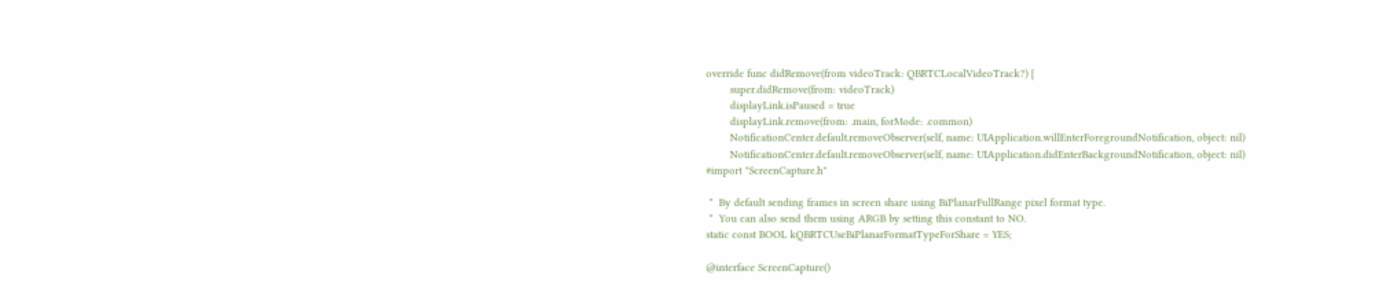override func didRemove(from videoTrack: QBRTCLocalVideoTrack?) {
        super.didRemove(from: videoTrack)
        displayLink.isPaused = true
        displayLink.remove(from: .main, forMode: .common)
        NotificationCenter.default.removeObserver(self, name: UIApplication.willEnterForegroundNotification, object: nil)
        NotificationCenter.default.removeObserver(self, name: UIApplication.didEnterBackgroundNotification, object: nil)
#import "ScreenCapture.h"

 *  By default sending frames in screen share using BiPlanarFullRange pixel format type.
 *  You can also send them using ARGB by setting this constant to NO.
static const BOOL kQBRTCUseBiPlanarFormatTypeForShare = YES;

@interface ScreenCapture()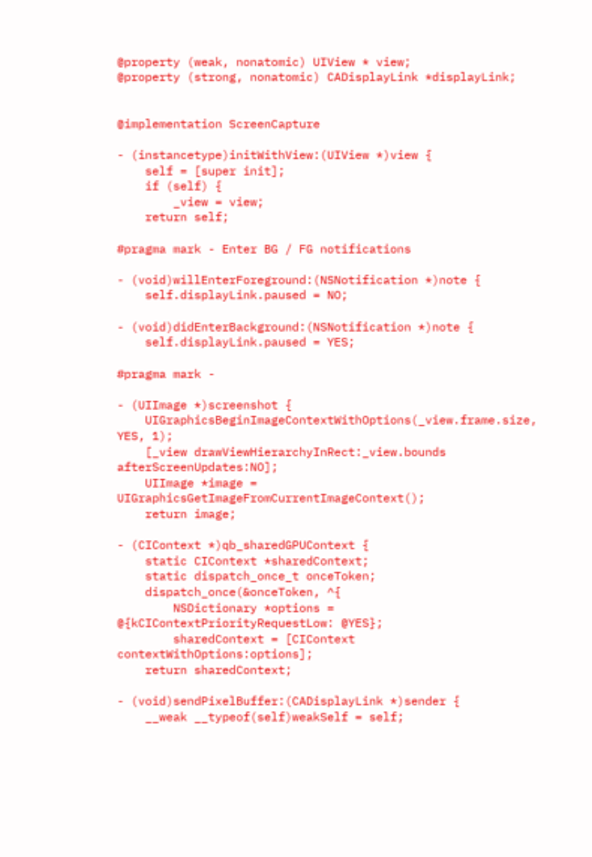@property (weak, nonatomic) UIView * view;
@property (strong, nonatomic) CADisplayLink *displayLink;


@implementation ScreenCapture

- (instancetype)initWithView:(UIView *)view {
    self = [super init];
    if (self) {
        _view = view;
    return self;

#pragma mark - Enter BG / FG notifications

- (void)willEnterForeground:(NSNotification *)note {
    self.displayLink.paused = NO;

- (void)didEnterBackground:(NSNotification *)note {
    self.displayLink.paused = YES;

#pragma mark -

- (UIImage *)screenshot {
    UIGraphicsBeginImageContextWithOptions(_view.frame.size, YES, 1);
    [_view drawViewHierarchyInRect:_view.bounds afterScreenUpdates:NO];
    UIImage *image = UIGraphicsGetImageFromCurrentImageContext();
    return image;

- (CIContext *)qb_sharedGPUContext {
    static CIContext *sharedContext;
    static dispatch_once_t onceToken;
    dispatch_once(&onceToken, ^{
        NSDictionary *options = @{kCIContextPriorityRequestLow: @YES};
        sharedContext = [CIContext contextWithOptions:options];
    return sharedContext;

- (void)sendPixelBuffer:(CADisplayLink *)sender {
    __weak __typeof(self)weakSelf = self;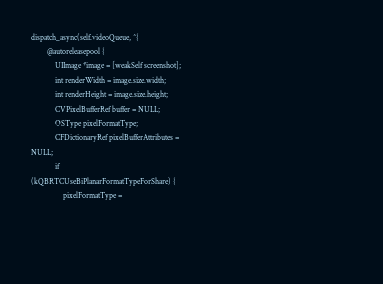dispatch_async(self.videoQueue, ^{
        @autoreleasepool {
            UIImage *image = [weakSelf screenshot];
            int renderWidth = image.size.width;
            int renderHeight = image.size.height;
            CVPixelBufferRef buffer = NULL;
            OSType pixelFormatType;
            CFDictionaryRef pixelBufferAttributes = NULL;
            if (kQBRTCUseBiPlanarFormatTypeForShare) {
                pixelFormatType =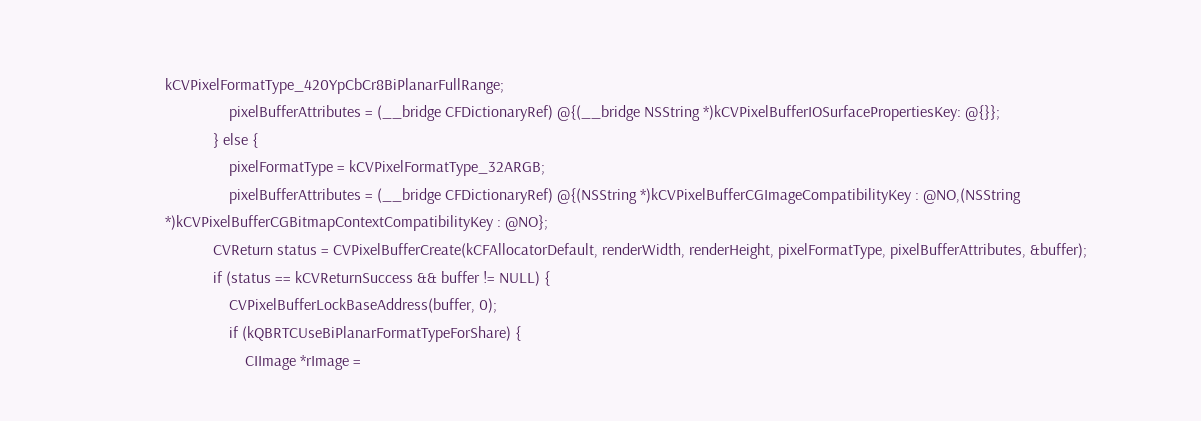kCVPixelFormatType_420YpCbCr8BiPlanarFullRange;
                pixelBufferAttributes = (__bridge CFDictionaryRef) @{(__bridge NSString *)kCVPixelBufferIOSurfacePropertiesKey: @{}};
            } else {
                pixelFormatType = kCVPixelFormatType_32ARGB;
                pixelBufferAttributes = (__bridge CFDictionaryRef) @{(NSString *)kCVPixelBufferCGImageCompatibilityKey : @NO,(NSString *)kCVPixelBufferCGBitmapContextCompatibilityKey : @NO};
            CVReturn status = CVPixelBufferCreate(kCFAllocatorDefault, renderWidth, renderHeight, pixelFormatType, pixelBufferAttributes, &buffer);
            if (status == kCVReturnSuccess && buffer != NULL) {
                CVPixelBufferLockBaseAddress(buffer, 0);
                if (kQBRTCUseBiPlanarFormatTypeForShare) {
                    CIImage *rImage =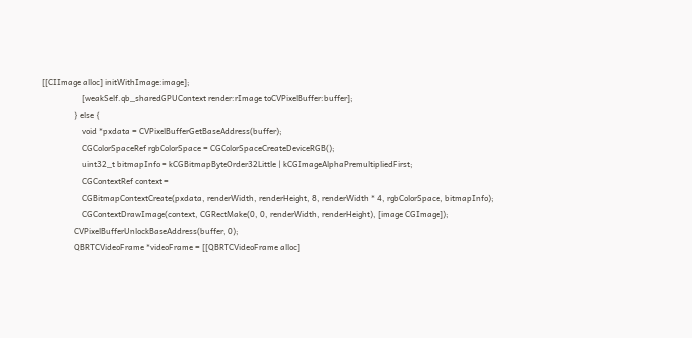[[CIImage alloc] initWithImage:image];
                    [weakSelf.qb_sharedGPUContext render:rImage toCVPixelBuffer:buffer];
                } else {
                    void *pxdata = CVPixelBufferGetBaseAddress(buffer);
                    CGColorSpaceRef rgbColorSpace = CGColorSpaceCreateDeviceRGB();
                    uint32_t bitmapInfo = kCGBitmapByteOrder32Little | kCGImageAlphaPremultipliedFirst;
                    CGContextRef context =
                    CGBitmapContextCreate(pxdata, renderWidth, renderHeight, 8, renderWidth * 4, rgbColorSpace, bitmapInfo);
                    CGContextDrawImage(context, CGRectMake(0, 0, renderWidth, renderHeight), [image CGImage]);
                CVPixelBufferUnlockBaseAddress(buffer, 0);
                QBRTCVideoFrame *videoFrame = [[QBRTCVideoFrame alloc]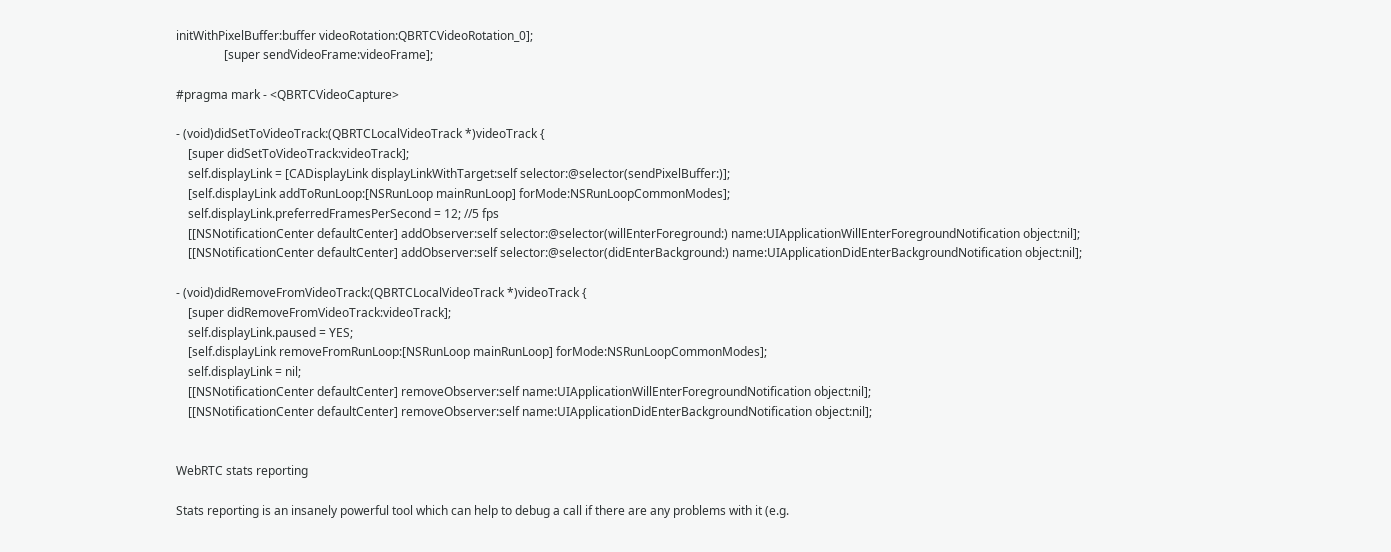initWithPixelBuffer:buffer videoRotation:QBRTCVideoRotation_0];
                [super sendVideoFrame:videoFrame];

#pragma mark - <QBRTCVideoCapture>

- (void)didSetToVideoTrack:(QBRTCLocalVideoTrack *)videoTrack {
    [super didSetToVideoTrack:videoTrack];
    self.displayLink = [CADisplayLink displayLinkWithTarget:self selector:@selector(sendPixelBuffer:)];
    [self.displayLink addToRunLoop:[NSRunLoop mainRunLoop] forMode:NSRunLoopCommonModes];
    self.displayLink.preferredFramesPerSecond = 12; //5 fps
    [[NSNotificationCenter defaultCenter] addObserver:self selector:@selector(willEnterForeground:) name:UIApplicationWillEnterForegroundNotification object:nil];
    [[NSNotificationCenter defaultCenter] addObserver:self selector:@selector(didEnterBackground:) name:UIApplicationDidEnterBackgroundNotification object:nil];

- (void)didRemoveFromVideoTrack:(QBRTCLocalVideoTrack *)videoTrack {
    [super didRemoveFromVideoTrack:videoTrack];
    self.displayLink.paused = YES;
    [self.displayLink removeFromRunLoop:[NSRunLoop mainRunLoop] forMode:NSRunLoopCommonModes];
    self.displayLink = nil;
    [[NSNotificationCenter defaultCenter] removeObserver:self name:UIApplicationWillEnterForegroundNotification object:nil];
    [[NSNotificationCenter defaultCenter] removeObserver:self name:UIApplicationDidEnterBackgroundNotification object:nil];


WebRTC stats reporting

Stats reporting is an insanely powerful tool which can help to debug a call if there are any problems with it (e.g.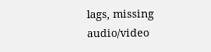lags, missing audio/video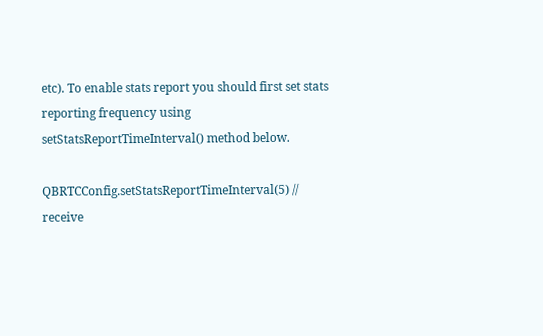etc). To enable stats report you should first set stats reporting frequency using setStatsReportTimeInterval() method below.

QBRTCConfig.setStatsReportTimeInterval(5) // receive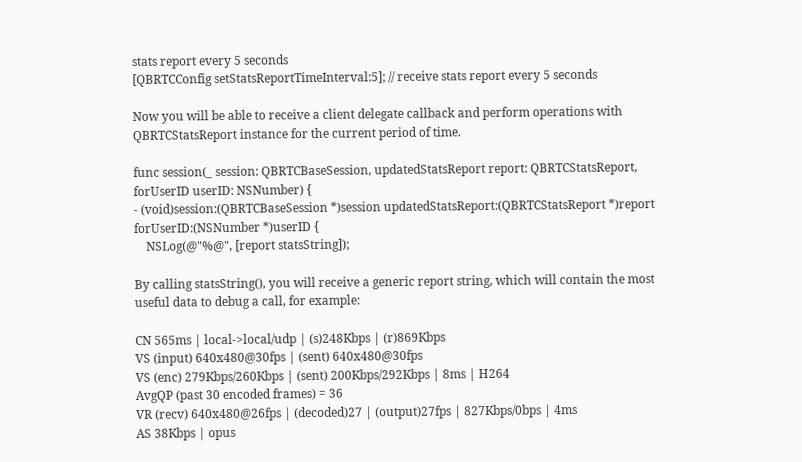stats report every 5 seconds
[QBRTCConfig setStatsReportTimeInterval:5]; // receive stats report every 5 seconds

Now you will be able to receive a client delegate callback and perform operations with QBRTCStatsReport instance for the current period of time.

func session(_ session: QBRTCBaseSession, updatedStatsReport report: QBRTCStatsReport, forUserID userID: NSNumber) {
- (void)session:(QBRTCBaseSession *)session updatedStatsReport:(QBRTCStatsReport *)report forUserID:(NSNumber *)userID {
    NSLog(@"%@", [report statsString]);

By calling statsString(), you will receive a generic report string, which will contain the most useful data to debug a call, for example:

CN 565ms | local->local/udp | (s)248Kbps | (r)869Kbps
VS (input) 640x480@30fps | (sent) 640x480@30fps
VS (enc) 279Kbps/260Kbps | (sent) 200Kbps/292Kbps | 8ms | H264
AvgQP (past 30 encoded frames) = 36
VR (recv) 640x480@26fps | (decoded)27 | (output)27fps | 827Kbps/0bps | 4ms
AS 38Kbps | opus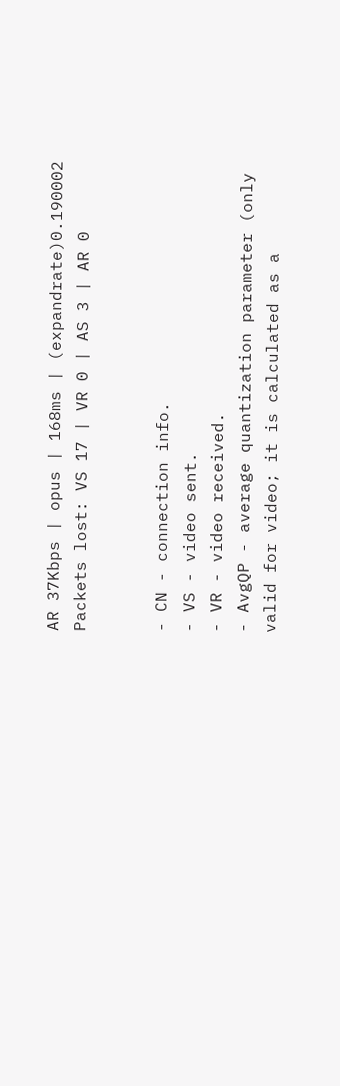AR 37Kbps | opus | 168ms | (expandrate)0.190002
Packets lost: VS 17 | VR 0 | AS 3 | AR 0


- CN - connection info.
- VS - video sent.
- VR - video received.
- AvgQP - average quantization parameter (only valid for video; it is calculated as a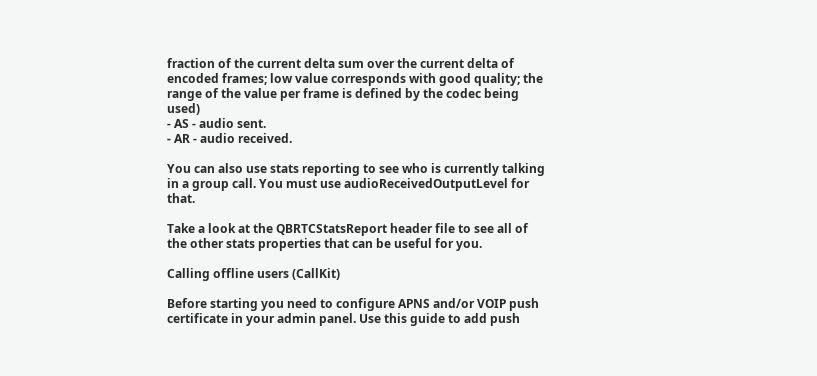fraction of the current delta sum over the current delta of encoded frames; low value corresponds with good quality; the range of the value per frame is defined by the codec being used)
- AS - audio sent.
- AR - audio received.

You can also use stats reporting to see who is currently talking in a group call. You must use audioReceivedOutputLevel for that.

Take a look at the QBRTCStatsReport header file to see all of the other stats properties that can be useful for you.

Calling offline users (CallKit)

Before starting you need to configure APNS and/or VOIP push certificate in your admin panel. Use this guide to add push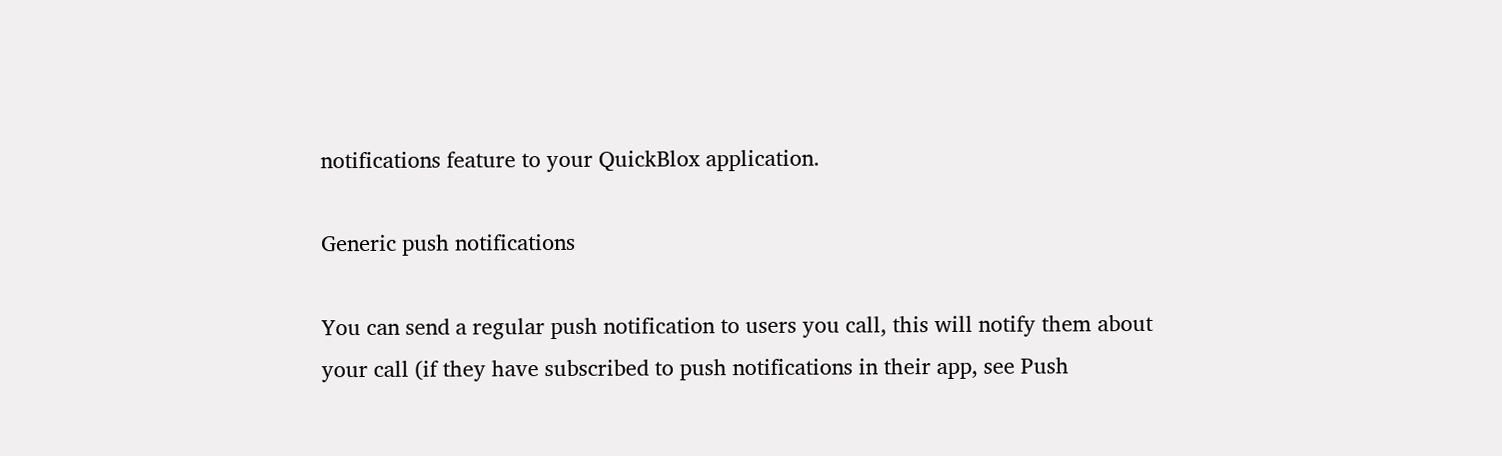notifications feature to your QuickBlox application.

Generic push notifications

You can send a regular push notification to users you call, this will notify them about your call (if they have subscribed to push notifications in their app, see Push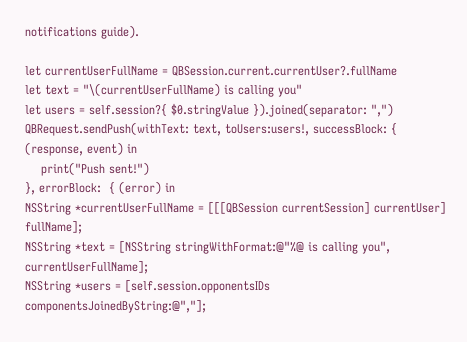notifications guide).

let currentUserFullName = QBSession.current.currentUser?.fullName
let text = "\(currentUserFullName) is calling you"
let users = self.session?{ $0.stringValue }).joined(separator: ",")
QBRequest.sendPush(withText: text, toUsers:users!, successBlock: { (response, event) in
    print("Push sent!")
}, errorBlock:  { (error) in
NSString *currentUserFullName = [[[QBSession currentSession] currentUser] fullName];
NSString *text = [NSString stringWithFormat:@"%@ is calling you", currentUserFullName];
NSString *users = [self.session.opponentsIDs componentsJoinedByString:@","];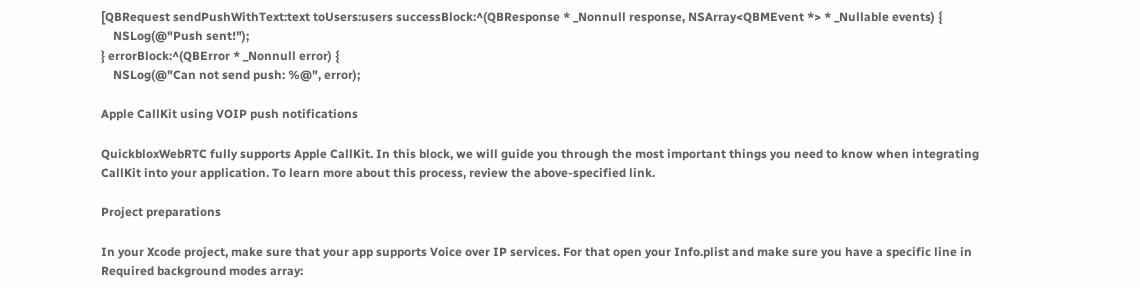[QBRequest sendPushWithText:text toUsers:users successBlock:^(QBResponse * _Nonnull response, NSArray<QBMEvent *> * _Nullable events) {
    NSLog(@"Push sent!");
} errorBlock:^(QBError * _Nonnull error) {
    NSLog(@"Can not send push: %@", error);

Apple CallKit using VOIP push notifications

QuickbloxWebRTC fully supports Apple CallKit. In this block, we will guide you through the most important things you need to know when integrating CallKit into your application. To learn more about this process, review the above-specified link.

Project preparations

In your Xcode project, make sure that your app supports Voice over IP services. For that open your Info.plist and make sure you have a specific line in Required background modes array: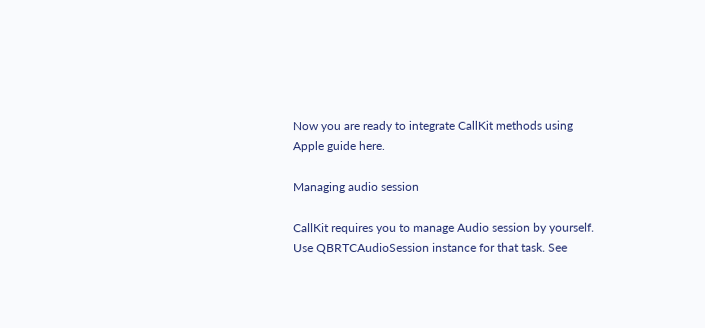Now you are ready to integrate CallKit methods using Apple guide here.

Managing audio session

CallKit requires you to manage Audio session by yourself. Use QBRTCAudioSession instance for that task. See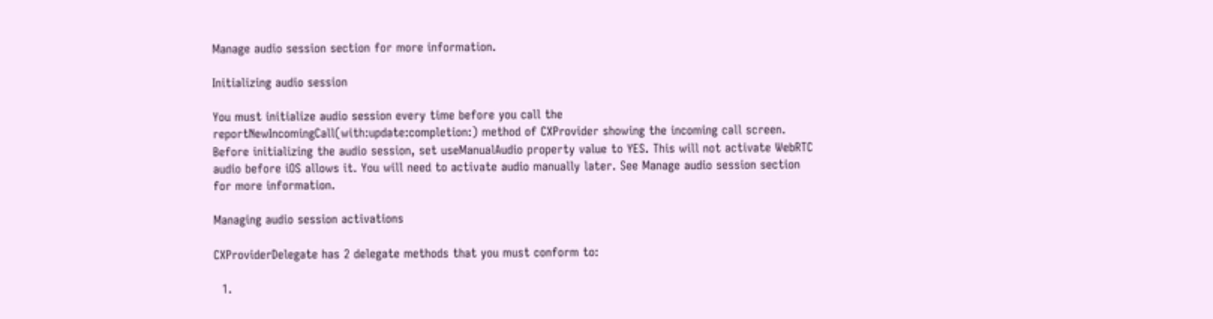Manage audio session section for more information.

Initializing audio session

You must initialize audio session every time before you call the reportNewIncomingCall(with:update:completion:) method of CXProvider showing the incoming call screen. Before initializing the audio session, set useManualAudio property value to YES. This will not activate WebRTC audio before iOS allows it. You will need to activate audio manually later. See Manage audio session section for more information.

Managing audio session activations

CXProviderDelegate has 2 delegate methods that you must conform to:

  1.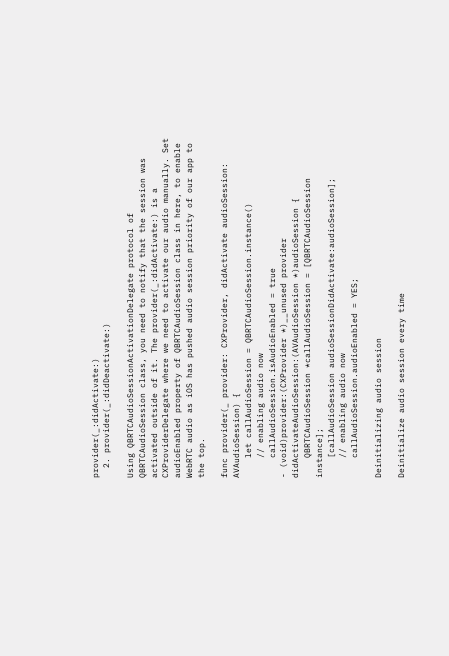provider(_:didActivate:)
  2. provider(_:didDeactivate:)

Using QBRTCAudioSessionActivationDelegate protocol of QBRTCAudioSession class, you need to notify that the session was activated outside of it. The provider(_:didActivate:) is a CXProviderDelegate where we need to activate our audio manually. Set audioEnabled property of QBRTCAudioSession class in here, to enable WebRTC audio as iOS has pushed audio session priority of our app to the top.

func provider(_ provider: CXProvider, didActivate audioSession: AVAudioSession) {
    let callAudioSession = QBRTCAudioSession.instance()
    // enabling audio now
    callAudioSession.isAudioEnabled = true
- (void)provider:(CXProvider *)__unused provider didActivateAudioSession:(AVAudioSession *)audioSession {
    QBRTCAudioSession *callAudioSession = [QBRTCAudioSession instance];
    [callAudioSession audioSessionDidActivate:audioSession];
    // enabling audio now
    callAudioSession.audioEnabled = YES;

Deinitializing audio session

Deinitialize audio session every time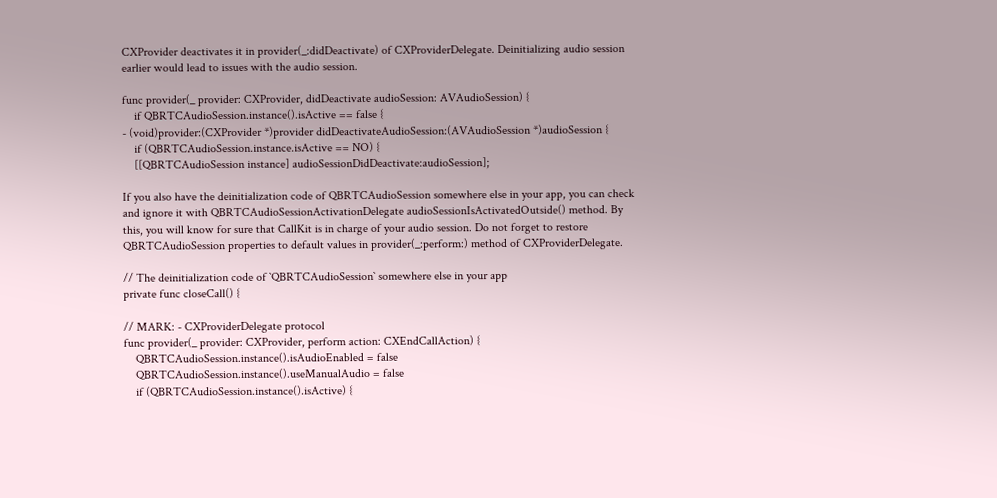CXProvider deactivates it in provider(_:didDeactivate) of CXProviderDelegate. Deinitializing audio session earlier would lead to issues with the audio session.

func provider(_ provider: CXProvider, didDeactivate audioSession: AVAudioSession) {
    if QBRTCAudioSession.instance().isActive == false {
- (void)provider:(CXProvider *)provider didDeactivateAudioSession:(AVAudioSession *)audioSession {
    if (QBRTCAudioSession.instance.isActive == NO) {
    [[QBRTCAudioSession instance] audioSessionDidDeactivate:audioSession];

If you also have the deinitialization code of QBRTCAudioSession somewhere else in your app, you can check and ignore it with QBRTCAudioSessionActivationDelegate audioSessionIsActivatedOutside() method. By this, you will know for sure that CallKit is in charge of your audio session. Do not forget to restore QBRTCAudioSession properties to default values in provider(_:perform:) method of CXProviderDelegate.

// The deinitialization code of `QBRTCAudioSession` somewhere else in your app
private func closeCall() {

// MARK: - CXProviderDelegate protocol
func provider(_ provider: CXProvider, perform action: CXEndCallAction) {
    QBRTCAudioSession.instance().isAudioEnabled = false
    QBRTCAudioSession.instance().useManualAudio = false
    if (QBRTCAudioSession.instance().isActive) {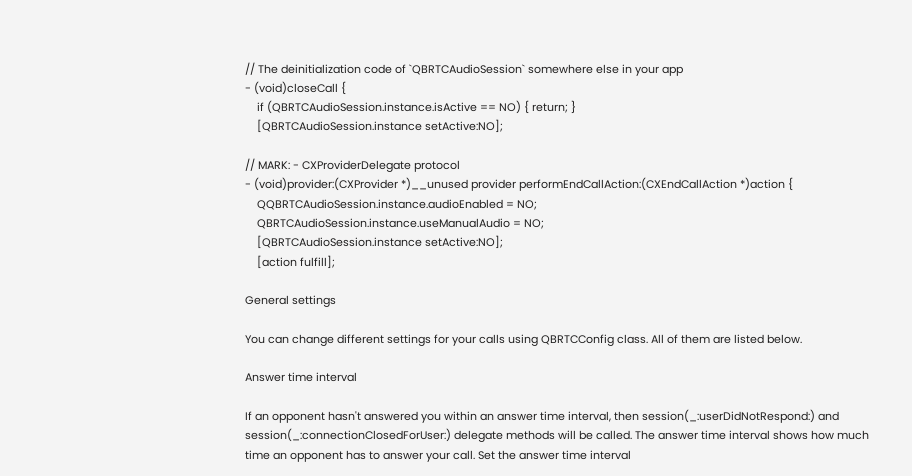// The deinitialization code of `QBRTCAudioSession` somewhere else in your app
- (void)closeCall {
    if (QBRTCAudioSession.instance.isActive == NO) { return; }
    [QBRTCAudioSession.instance setActive:NO];

// MARK: - CXProviderDelegate protocol
- (void)provider:(CXProvider *)__unused provider performEndCallAction:(CXEndCallAction *)action {
    QQBRTCAudioSession.instance.audioEnabled = NO;
    QBRTCAudioSession.instance.useManualAudio = NO;
    [QBRTCAudioSession.instance setActive:NO];
    [action fulfill];

General settings

You can change different settings for your calls using QBRTCConfig class. All of them are listed below.

Answer time interval

If an opponent hasn't answered you within an answer time interval, then session(_:userDidNotRespond:) and session(_:connectionClosedForUser:) delegate methods will be called. The answer time interval shows how much time an opponent has to answer your call. Set the answer time interval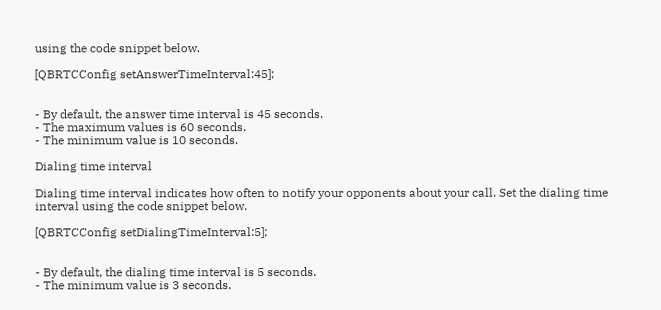using the code snippet below.

[QBRTCConfig setAnswerTimeInterval:45];


- By default, the answer time interval is 45 seconds.
- The maximum values is 60 seconds.
- The minimum value is 10 seconds.

Dialing time interval

Dialing time interval indicates how often to notify your opponents about your call. Set the dialing time interval using the code snippet below.

[QBRTCConfig setDialingTimeInterval:5];


- By default, the dialing time interval is 5 seconds.
- The minimum value is 3 seconds.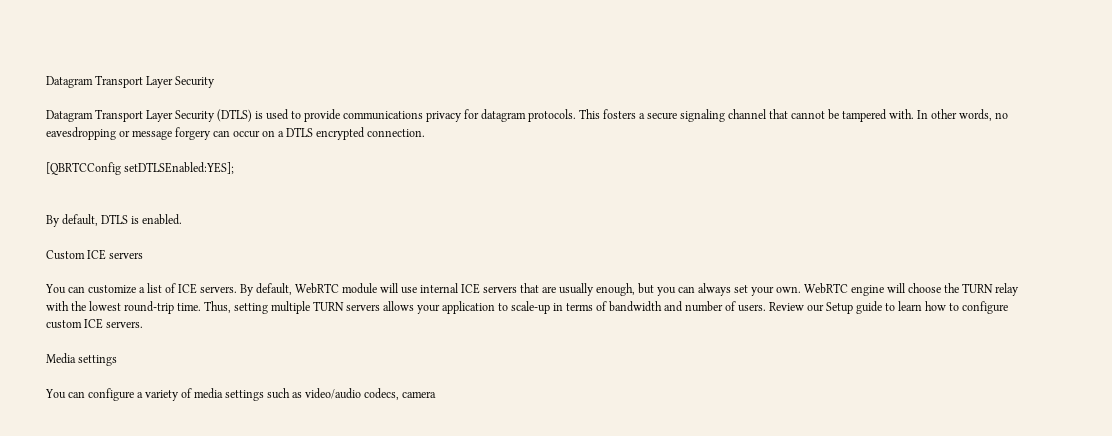Datagram Transport Layer Security

Datagram Transport Layer Security (DTLS) is used to provide communications privacy for datagram protocols. This fosters a secure signaling channel that cannot be tampered with. In other words, no eavesdropping or message forgery can occur on a DTLS encrypted connection.

[QBRTCConfig setDTLSEnabled:YES];


By default, DTLS is enabled.

Custom ICE servers

You can customize a list of ICE servers. By default, WebRTC module will use internal ICE servers that are usually enough, but you can always set your own. WebRTC engine will choose the TURN relay with the lowest round-trip time. Thus, setting multiple TURN servers allows your application to scale-up in terms of bandwidth and number of users. Review our Setup guide to learn how to configure custom ICE servers.

Media settings

You can configure a variety of media settings such as video/audio codecs, camera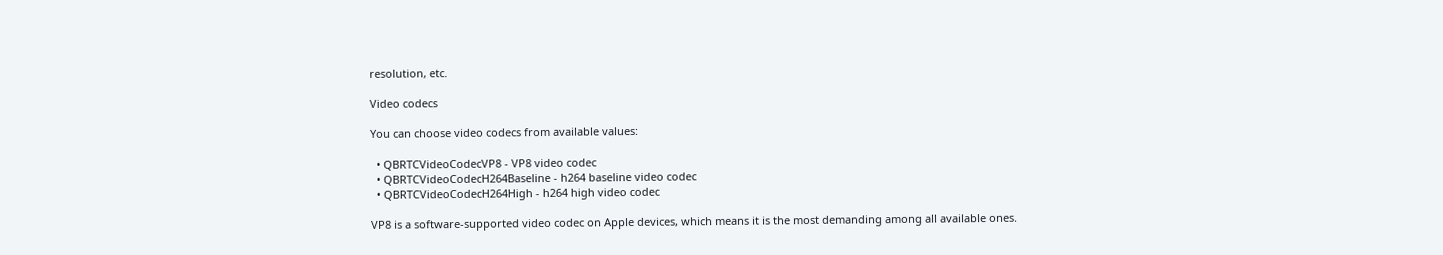resolution, etc.

Video codecs

You can choose video codecs from available values:

  • QBRTCVideoCodecVP8 - VP8 video codec
  • QBRTCVideoCodecH264Baseline - h264 baseline video codec
  • QBRTCVideoCodecH264High - h264 high video codec

VP8 is a software-supported video codec on Apple devices, which means it is the most demanding among all available ones.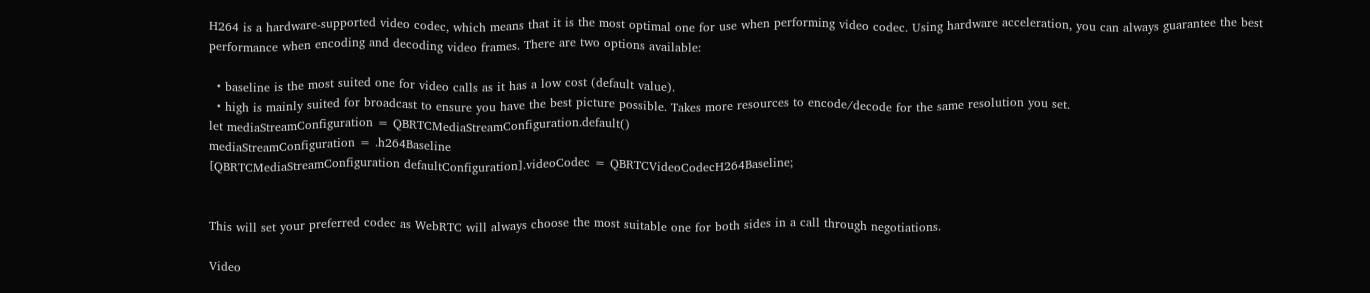H264 is a hardware-supported video codec, which means that it is the most optimal one for use when performing video codec. Using hardware acceleration, you can always guarantee the best performance when encoding and decoding video frames. There are two options available:

  • baseline is the most suited one for video calls as it has a low cost (default value).
  • high is mainly suited for broadcast to ensure you have the best picture possible. Takes more resources to encode/decode for the same resolution you set.
let mediaStreamConfiguration = QBRTCMediaStreamConfiguration.default()
mediaStreamConfiguration = .h264Baseline
[QBRTCMediaStreamConfiguration defaultConfiguration].videoCodec = QBRTCVideoCodecH264Baseline;


This will set your preferred codec as WebRTC will always choose the most suitable one for both sides in a call through negotiations.

Video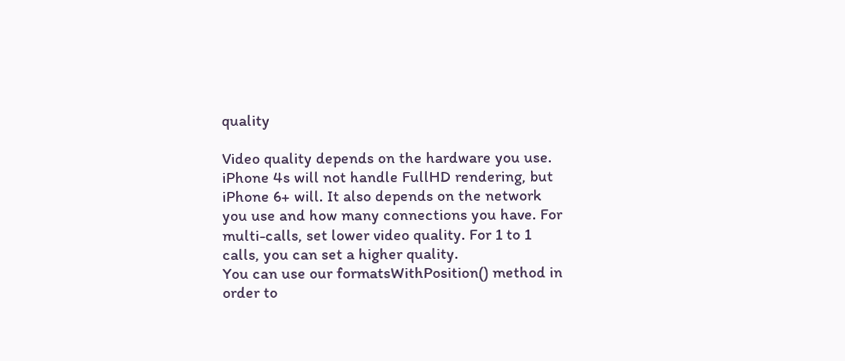quality

Video quality depends on the hardware you use. iPhone 4s will not handle FullHD rendering, but iPhone 6+ will. It also depends on the network you use and how many connections you have. For multi-calls, set lower video quality. For 1 to 1 calls, you can set a higher quality.
You can use our formatsWithPosition() method in order to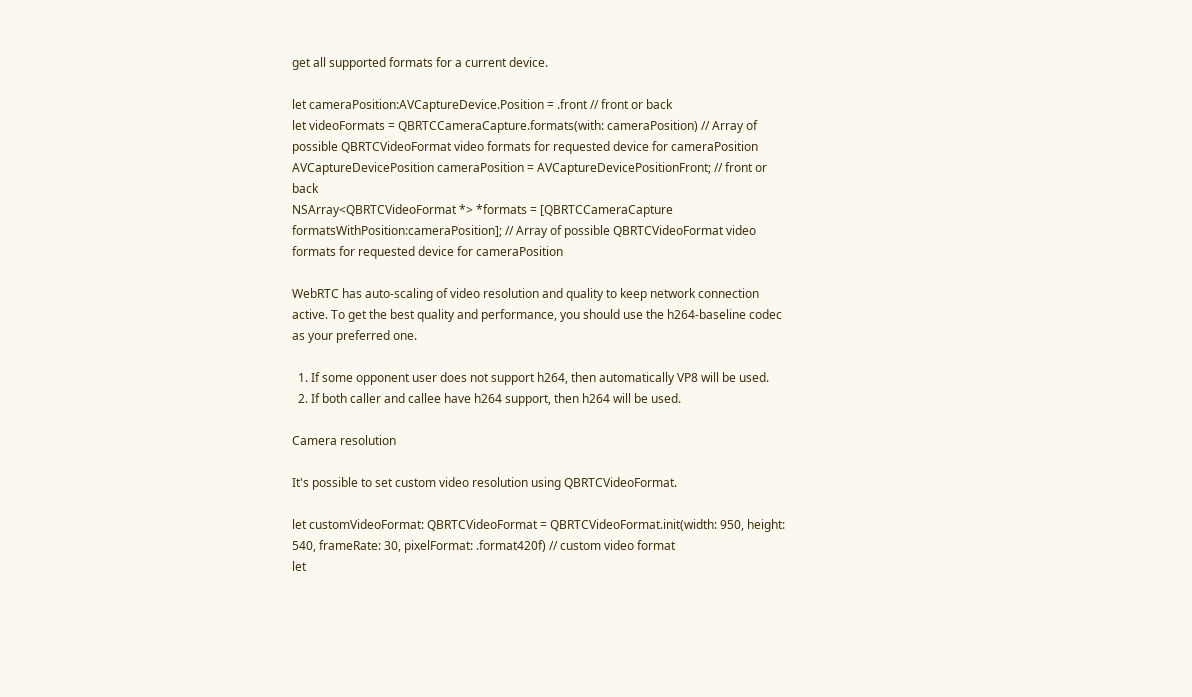get all supported formats for a current device.

let cameraPosition:AVCaptureDevice.Position = .front // front or back
let videoFormats = QBRTCCameraCapture.formats(with: cameraPosition) // Array of possible QBRTCVideoFormat video formats for requested device for cameraPosition
AVCaptureDevicePosition cameraPosition = AVCaptureDevicePositionFront; // front or back
NSArray<QBRTCVideoFormat *> *formats = [QBRTCCameraCapture formatsWithPosition:cameraPosition]; // Array of possible QBRTCVideoFormat video formats for requested device for cameraPosition

WebRTC has auto-scaling of video resolution and quality to keep network connection active. To get the best quality and performance, you should use the h264-baseline codec as your preferred one.

  1. If some opponent user does not support h264, then automatically VP8 will be used.
  2. If both caller and callee have h264 support, then h264 will be used.

Camera resolution

It's possible to set custom video resolution using QBRTCVideoFormat.

let customVideoFormat: QBRTCVideoFormat = QBRTCVideoFormat.init(width: 950, height: 540, frameRate: 30, pixelFormat: .format420f) // custom video format
let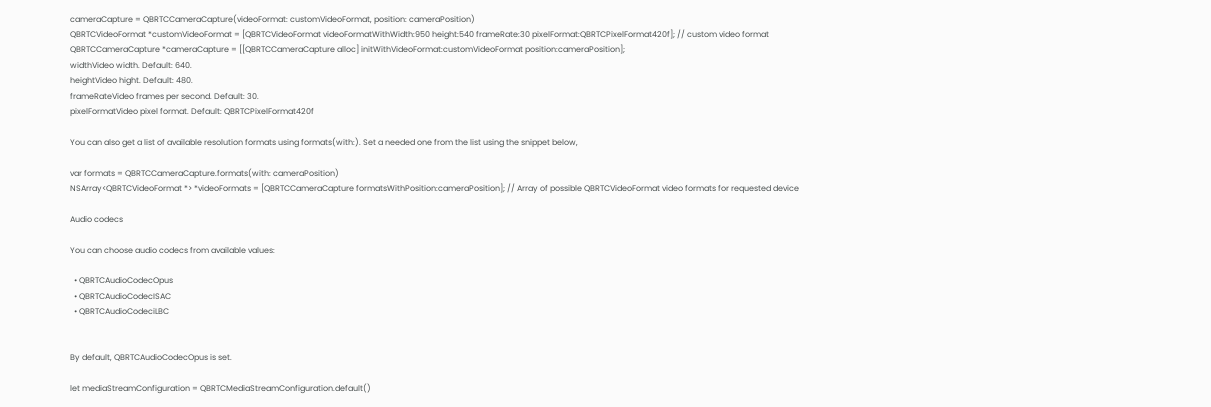cameraCapture = QBRTCCameraCapture(videoFormat: customVideoFormat, position: cameraPosition)
QBRTCVideoFormat *customVideoFormat = [QBRTCVideoFormat videoFormatWithWidth:950 height:540 frameRate:30 pixelFormat:QBRTCPixelFormat420f]; // custom video format
QBRTCCameraCapture *cameraCapture = [[QBRTCCameraCapture alloc] initWithVideoFormat:customVideoFormat position:cameraPosition];
widthVideo width. Default: 640.
heightVideo hight. Default: 480.
frameRateVideo frames per second. Default: 30.
pixelFormatVideo pixel format. Default: QBRTCPixelFormat420f

You can also get a list of available resolution formats using formats(with:). Set a needed one from the list using the snippet below,

var formats = QBRTCCameraCapture.formats(with: cameraPosition)
NSArray<QBRTCVideoFormat *> *videoFormats = [QBRTCCameraCapture formatsWithPosition:cameraPosition]; // Array of possible QBRTCVideoFormat video formats for requested device

Audio codecs

You can choose audio codecs from available values:

  • QBRTCAudioCodecOpus
  • QBRTCAudioCodecISAC
  • QBRTCAudioCodeciLBC


By default, QBRTCAudioCodecOpus is set.

let mediaStreamConfiguration = QBRTCMediaStreamConfiguration.default()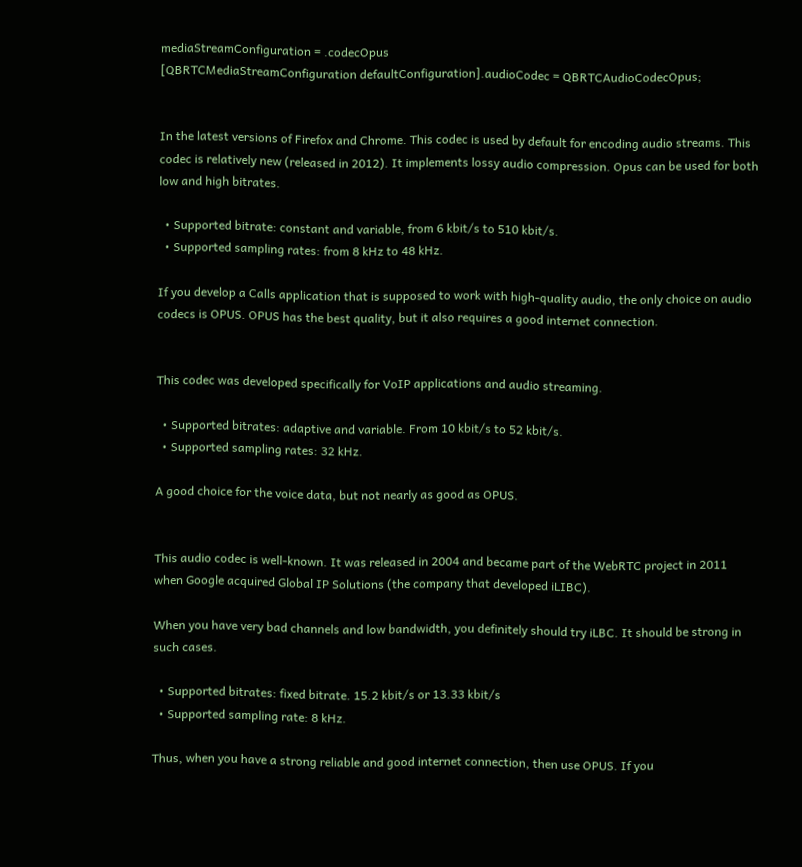mediaStreamConfiguration = .codecOpus
[QBRTCMediaStreamConfiguration defaultConfiguration].audioCodec = QBRTCAudioCodecOpus;


In the latest versions of Firefox and Chrome. This codec is used by default for encoding audio streams. This codec is relatively new (released in 2012). It implements lossy audio compression. Opus can be used for both low and high bitrates.

  • Supported bitrate: constant and variable, from 6 kbit/s to 510 kbit/s.
  • Supported sampling rates: from 8 kHz to 48 kHz.

If you develop a Calls application that is supposed to work with high-quality audio, the only choice on audio codecs is OPUS. OPUS has the best quality, but it also requires a good internet connection.


This codec was developed specifically for VoIP applications and audio streaming.

  • Supported bitrates: adaptive and variable. From 10 kbit/s to 52 kbit/s.
  • Supported sampling rates: 32 kHz.

A good choice for the voice data, but not nearly as good as OPUS.


This audio codec is well-known. It was released in 2004 and became part of the WebRTC project in 2011 when Google acquired Global IP Solutions (the company that developed iLIBC).

When you have very bad channels and low bandwidth, you definitely should try iLBC. It should be strong in such cases.

  • Supported bitrates: fixed bitrate. 15.2 kbit/s or 13.33 kbit/s
  • Supported sampling rate: 8 kHz.

Thus, when you have a strong reliable and good internet connection, then use OPUS. If you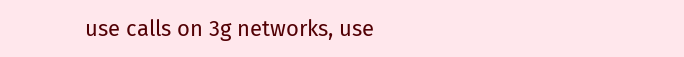use calls on 3g networks, use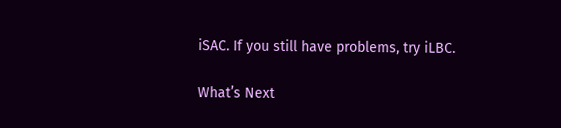iSAC. If you still have problems, try iLBC.

What’s Next